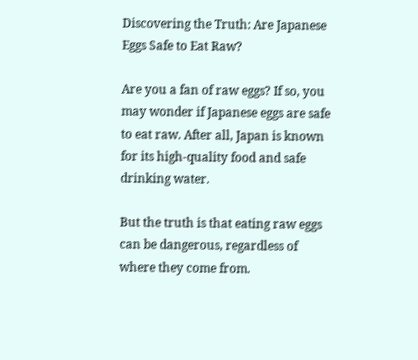Discovering the Truth: Are Japanese Eggs Safe to Eat Raw?

Are you a fan of raw eggs? If so, you may wonder if Japanese eggs are safe to eat raw. After all, Japan is known for its high-quality food and safe drinking water.

But the truth is that eating raw eggs can be dangerous, regardless of where they come from.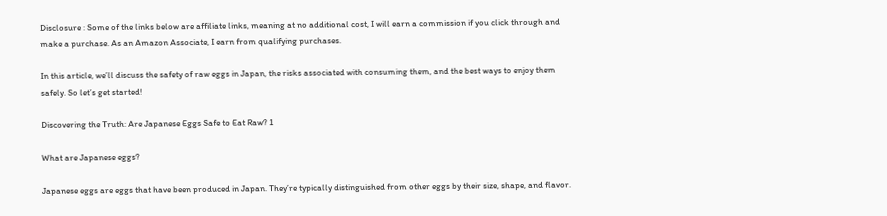Disclosure : Some of the links below are affiliate links, meaning at no additional cost, I will earn a commission if you click through and make a purchase. As an Amazon Associate, I earn from qualifying purchases.

In this article, we’ll discuss the safety of raw eggs in Japan, the risks associated with consuming them, and the best ways to enjoy them safely. So let’s get started!

Discovering the Truth: Are Japanese Eggs Safe to Eat Raw? 1

What are Japanese eggs?

Japanese eggs are eggs that have been produced in Japan. They’re typically distinguished from other eggs by their size, shape, and flavor.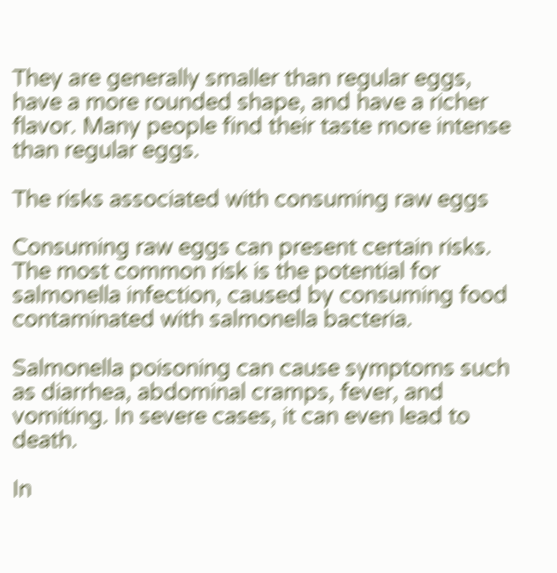They are generally smaller than regular eggs, have a more rounded shape, and have a richer flavor. Many people find their taste more intense than regular eggs.

The risks associated with consuming raw eggs

Consuming raw eggs can present certain risks. The most common risk is the potential for salmonella infection, caused by consuming food contaminated with salmonella bacteria.

Salmonella poisoning can cause symptoms such as diarrhea, abdominal cramps, fever, and vomiting. In severe cases, it can even lead to death.

In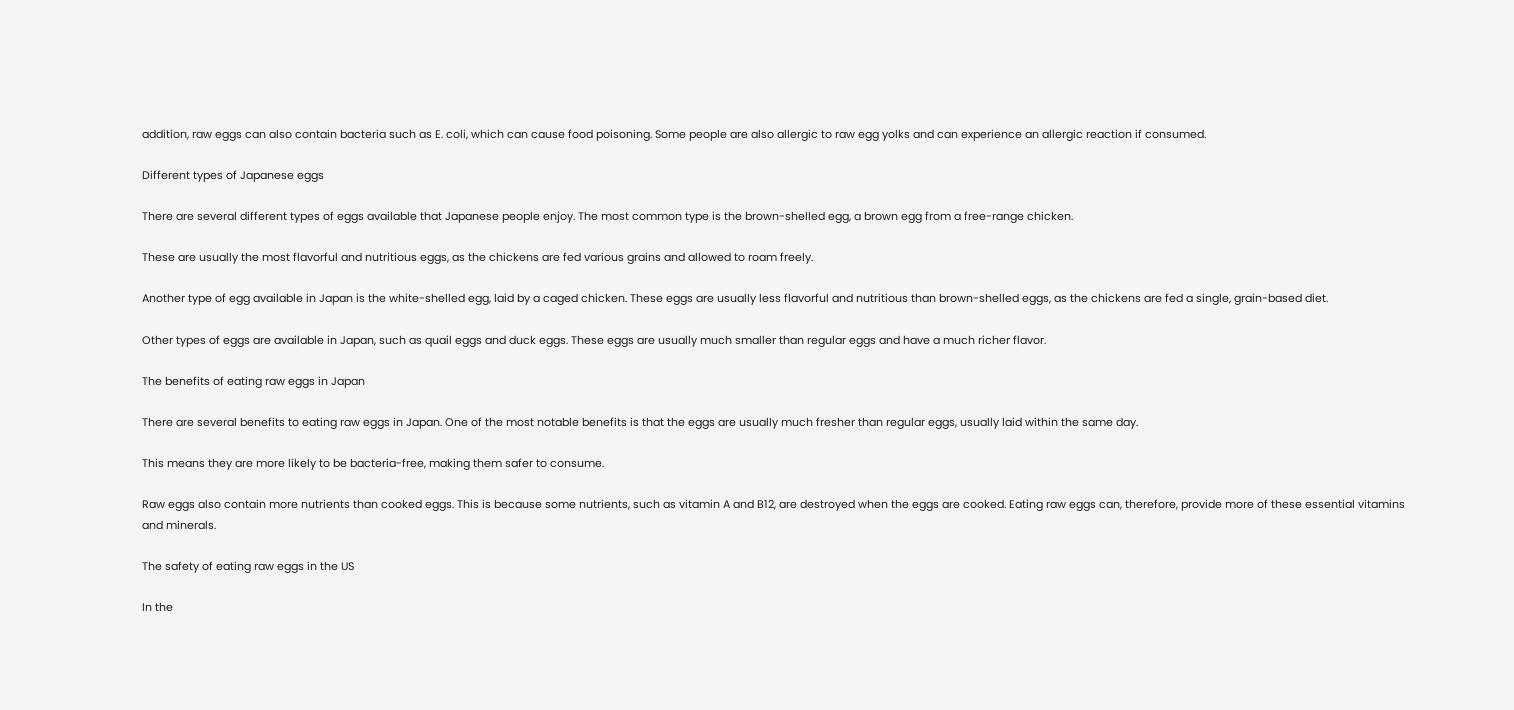addition, raw eggs can also contain bacteria such as E. coli, which can cause food poisoning. Some people are also allergic to raw egg yolks and can experience an allergic reaction if consumed.

Different types of Japanese eggs

There are several different types of eggs available that Japanese people enjoy. The most common type is the brown-shelled egg, a brown egg from a free-range chicken.

These are usually the most flavorful and nutritious eggs, as the chickens are fed various grains and allowed to roam freely.

Another type of egg available in Japan is the white-shelled egg, laid by a caged chicken. These eggs are usually less flavorful and nutritious than brown-shelled eggs, as the chickens are fed a single, grain-based diet.

Other types of eggs are available in Japan, such as quail eggs and duck eggs. These eggs are usually much smaller than regular eggs and have a much richer flavor.

The benefits of eating raw eggs in Japan

There are several benefits to eating raw eggs in Japan. One of the most notable benefits is that the eggs are usually much fresher than regular eggs, usually laid within the same day.

This means they are more likely to be bacteria-free, making them safer to consume.

Raw eggs also contain more nutrients than cooked eggs. This is because some nutrients, such as vitamin A and B12, are destroyed when the eggs are cooked. Eating raw eggs can, therefore, provide more of these essential vitamins and minerals.

The safety of eating raw eggs in the US

In the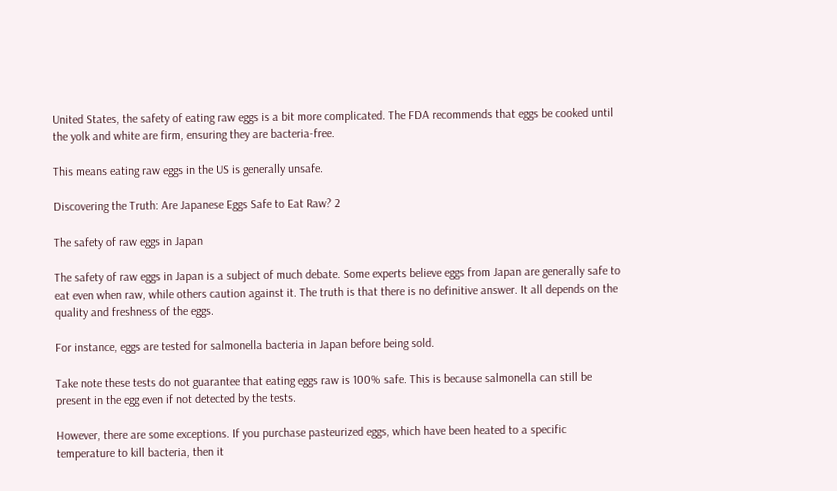United States, the safety of eating raw eggs is a bit more complicated. The FDA recommends that eggs be cooked until the yolk and white are firm, ensuring they are bacteria-free.

This means eating raw eggs in the US is generally unsafe.

Discovering the Truth: Are Japanese Eggs Safe to Eat Raw? 2

The safety of raw eggs in Japan

The safety of raw eggs in Japan is a subject of much debate. Some experts believe eggs from Japan are generally safe to eat even when raw, while others caution against it. The truth is that there is no definitive answer. It all depends on the quality and freshness of the eggs.

For instance, eggs are tested for salmonella bacteria in Japan before being sold.

Take note these tests do not guarantee that eating eggs raw is 100% safe. This is because salmonella can still be present in the egg even if not detected by the tests.

However, there are some exceptions. If you purchase pasteurized eggs, which have been heated to a specific temperature to kill bacteria, then it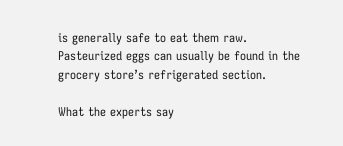is generally safe to eat them raw. Pasteurized eggs can usually be found in the grocery store’s refrigerated section.

What the experts say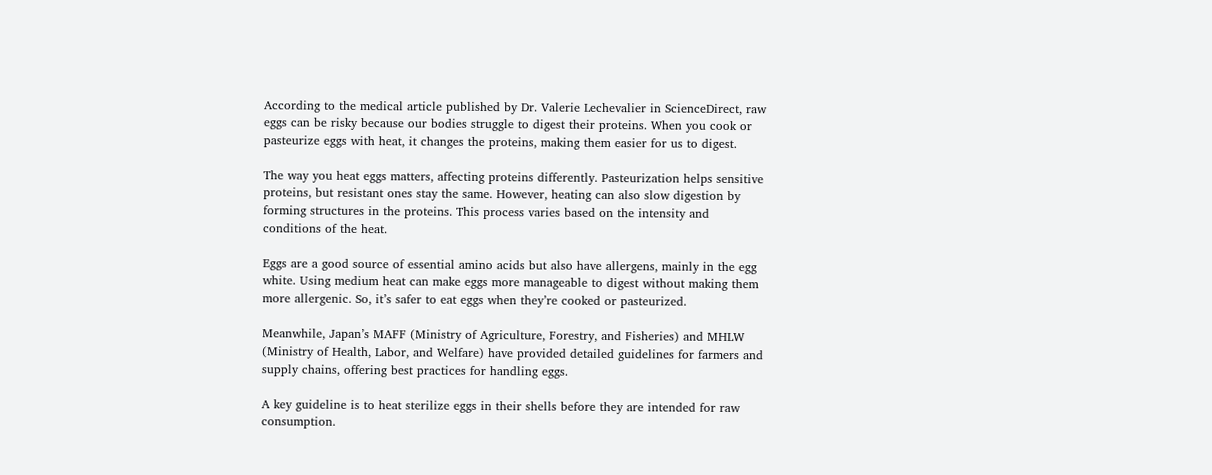According to the medical article published by Dr. Valerie Lechevalier in ScienceDirect, raw eggs can be risky because our bodies struggle to digest their proteins. When you cook or pasteurize eggs with heat, it changes the proteins, making them easier for us to digest.

The way you heat eggs matters, affecting proteins differently. Pasteurization helps sensitive proteins, but resistant ones stay the same. However, heating can also slow digestion by forming structures in the proteins. This process varies based on the intensity and conditions of the heat.

Eggs are a good source of essential amino acids but also have allergens, mainly in the egg white. Using medium heat can make eggs more manageable to digest without making them more allergenic. So, it’s safer to eat eggs when they’re cooked or pasteurized.

Meanwhile, Japan’s MAFF (Ministry of Agriculture, Forestry, and Fisheries) and MHLW (Ministry of Health, Labor, and Welfare) have provided detailed guidelines for farmers and supply chains, offering best practices for handling eggs.

A key guideline is to heat sterilize eggs in their shells before they are intended for raw consumption.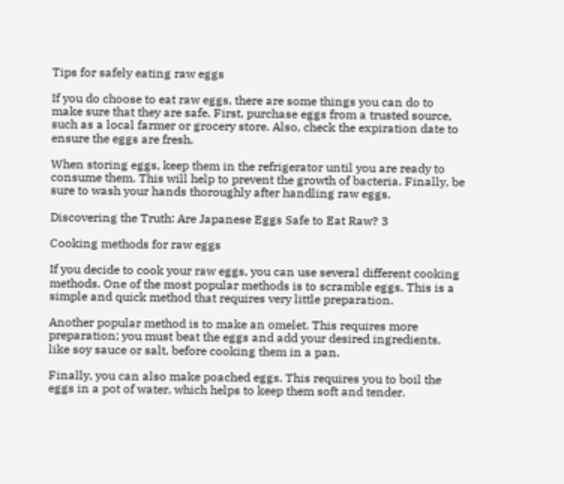Tips for safely eating raw eggs

If you do choose to eat raw eggs, there are some things you can do to make sure that they are safe. First, purchase eggs from a trusted source, such as a local farmer or grocery store. Also, check the expiration date to ensure the eggs are fresh.

When storing eggs, keep them in the refrigerator until you are ready to consume them. This will help to prevent the growth of bacteria. Finally, be sure to wash your hands thoroughly after handling raw eggs.

Discovering the Truth: Are Japanese Eggs Safe to Eat Raw? 3

Cooking methods for raw eggs

If you decide to cook your raw eggs, you can use several different cooking methods. One of the most popular methods is to scramble eggs. This is a simple and quick method that requires very little preparation.

Another popular method is to make an omelet. This requires more preparation; you must beat the eggs and add your desired ingredients, like soy sauce or salt, before cooking them in a pan.

Finally, you can also make poached eggs. This requires you to boil the eggs in a pot of water, which helps to keep them soft and tender.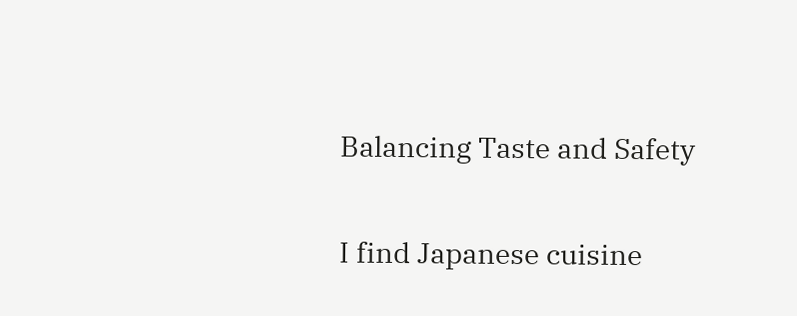Balancing Taste and Safety

I find Japanese cuisine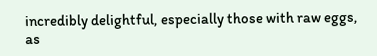incredibly delightful, especially those with raw eggs, as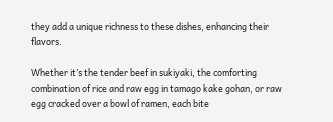they add a unique richness to these dishes, enhancing their flavors.

Whether it’s the tender beef in sukiyaki, the comforting combination of rice and raw egg in tamago kake gohan, or raw egg cracked over a bowl of ramen, each bite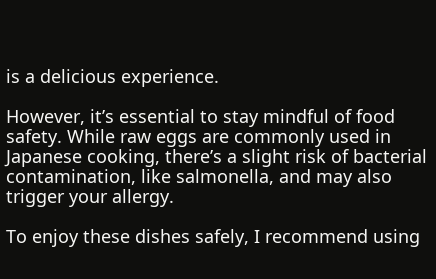is a delicious experience.

However, it’s essential to stay mindful of food safety. While raw eggs are commonly used in Japanese cooking, there’s a slight risk of bacterial contamination, like salmonella, and may also trigger your allergy.

To enjoy these dishes safely, I recommend using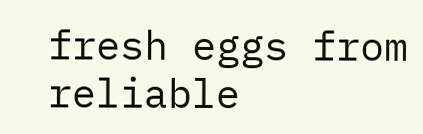fresh eggs from reliable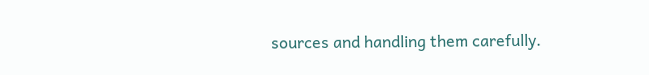sources and handling them carefully.